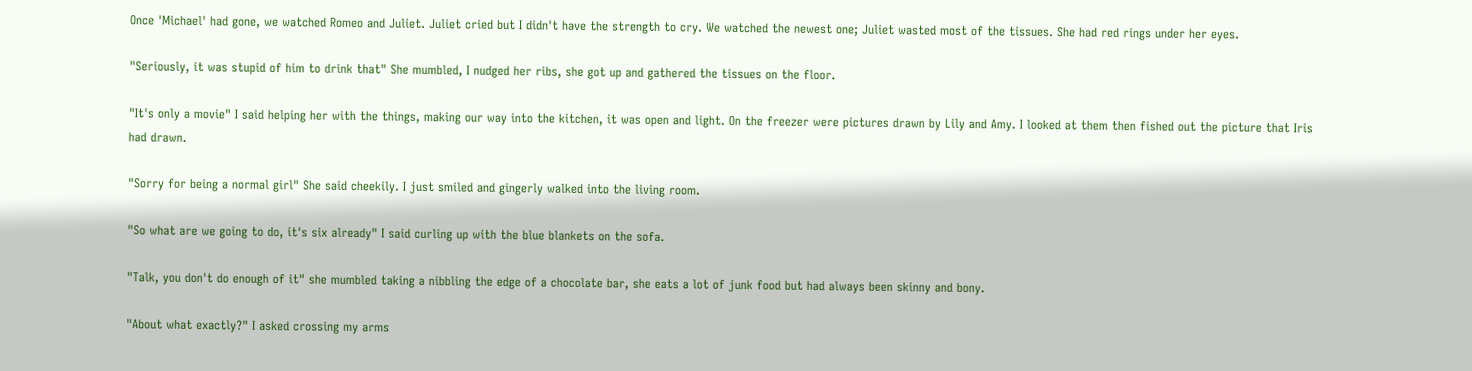Once 'Michael' had gone, we watched Romeo and Juliet. Juliet cried but I didn't have the strength to cry. We watched the newest one; Juliet wasted most of the tissues. She had red rings under her eyes.

"Seriously, it was stupid of him to drink that" She mumbled, I nudged her ribs, she got up and gathered the tissues on the floor.

"It's only a movie" I said helping her with the things, making our way into the kitchen, it was open and light. On the freezer were pictures drawn by Lily and Amy. I looked at them then fished out the picture that Iris had drawn.

"Sorry for being a normal girl" She said cheekily. I just smiled and gingerly walked into the living room.

"So what are we going to do, it's six already" I said curling up with the blue blankets on the sofa.

"Talk, you don't do enough of it" she mumbled taking a nibbling the edge of a chocolate bar, she eats a lot of junk food but had always been skinny and bony.

"About what exactly?" I asked crossing my arms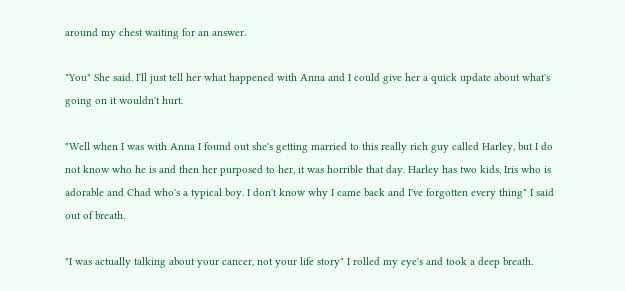around my chest waiting for an answer.

"You" She said. I'll just tell her what happened with Anna and I could give her a quick update about what's going on it wouldn't hurt.

"Well when I was with Anna I found out she's getting married to this really rich guy called Harley, but I do not know who he is and then her purposed to her, it was horrible that day. Harley has two kids, Iris who is adorable and Chad who's a typical boy. I don't know why I came back and I've forgotten every thing" I said out of breath.

"I was actually talking about your cancer, not your life story" I rolled my eye's and took a deep breath.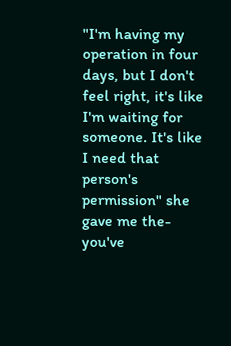"I'm having my operation in four days, but I don't feel right, it's like I'm waiting for someone. It's like I need that person's permission" she gave me the- you've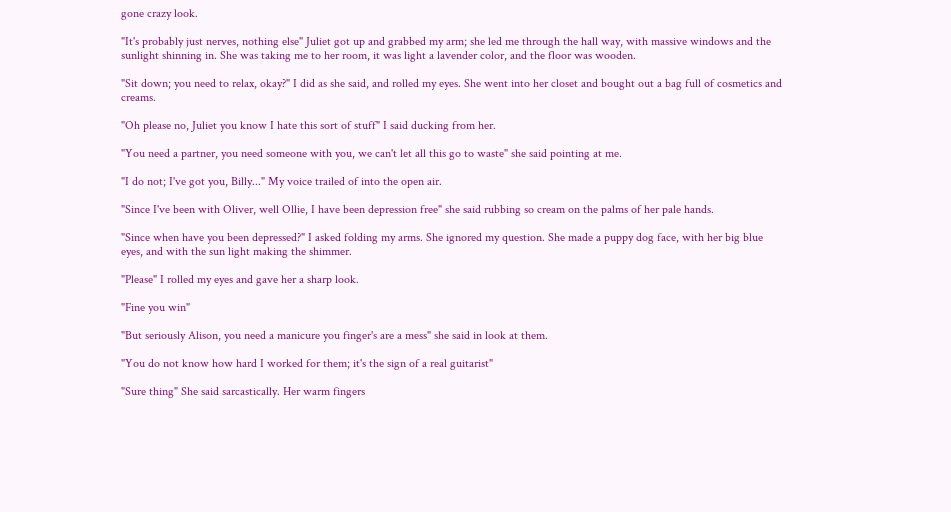gone crazy look.

"It's probably just nerves, nothing else" Juliet got up and grabbed my arm; she led me through the hall way, with massive windows and the sunlight shinning in. She was taking me to her room, it was light a lavender color, and the floor was wooden.

"Sit down; you need to relax, okay?" I did as she said, and rolled my eyes. She went into her closet and bought out a bag full of cosmetics and creams.

"Oh please no, Juliet you know I hate this sort of stuff" I said ducking from her.

"You need a partner, you need someone with you, we can't let all this go to waste" she said pointing at me.

"I do not; I've got you, Billy..." My voice trailed of into the open air.

"Since I've been with Oliver, well Ollie, I have been depression free" she said rubbing so cream on the palms of her pale hands.

"Since when have you been depressed?" I asked folding my arms. She ignored my question. She made a puppy dog face, with her big blue eyes, and with the sun light making the shimmer.

"Please" I rolled my eyes and gave her a sharp look.

"Fine you win"

"But seriously Alison, you need a manicure you finger's are a mess" she said in look at them.

"You do not know how hard I worked for them; it's the sign of a real guitarist"

"Sure thing" She said sarcastically. Her warm fingers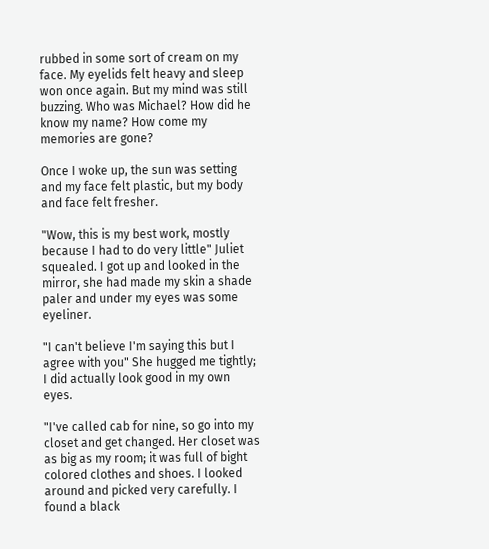rubbed in some sort of cream on my face. My eyelids felt heavy and sleep won once again. But my mind was still buzzing. Who was Michael? How did he know my name? How come my memories are gone?

Once I woke up, the sun was setting and my face felt plastic, but my body and face felt fresher.

"Wow, this is my best work, mostly because I had to do very little" Juliet squealed. I got up and looked in the mirror, she had made my skin a shade paler and under my eyes was some eyeliner.

"I can't believe I'm saying this but I agree with you" She hugged me tightly; I did actually look good in my own eyes.

"I've called cab for nine, so go into my closet and get changed. Her closet was as big as my room; it was full of bight colored clothes and shoes. I looked around and picked very carefully. I found a black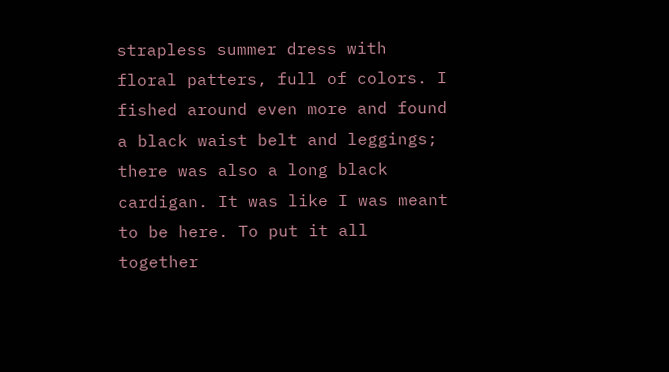strapless summer dress with floral patters, full of colors. I fished around even more and found a black waist belt and leggings; there was also a long black cardigan. It was like I was meant to be here. To put it all together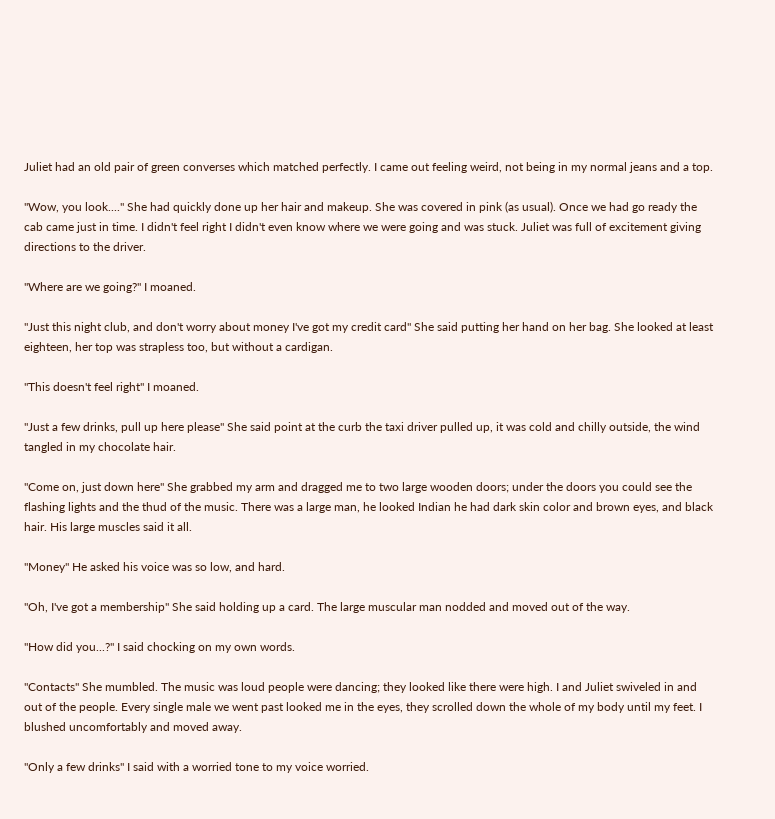Juliet had an old pair of green converses which matched perfectly. I came out feeling weird, not being in my normal jeans and a top.

"Wow, you look...." She had quickly done up her hair and makeup. She was covered in pink (as usual). Once we had go ready the cab came just in time. I didn't feel right I didn't even know where we were going and was stuck. Juliet was full of excitement giving directions to the driver.

"Where are we going?" I moaned.

"Just this night club, and don't worry about money I've got my credit card" She said putting her hand on her bag. She looked at least eighteen, her top was strapless too, but without a cardigan.

"This doesn't feel right" I moaned.

"Just a few drinks, pull up here please" She said point at the curb the taxi driver pulled up, it was cold and chilly outside, the wind tangled in my chocolate hair.

"Come on, just down here" She grabbed my arm and dragged me to two large wooden doors; under the doors you could see the flashing lights and the thud of the music. There was a large man, he looked Indian he had dark skin color and brown eyes, and black hair. His large muscles said it all.

"Money" He asked his voice was so low, and hard.

"Oh, I've got a membership" She said holding up a card. The large muscular man nodded and moved out of the way.

"How did you...?" I said chocking on my own words.

"Contacts" She mumbled. The music was loud people were dancing; they looked like there were high. I and Juliet swiveled in and out of the people. Every single male we went past looked me in the eyes, they scrolled down the whole of my body until my feet. I blushed uncomfortably and moved away.

"Only a few drinks" I said with a worried tone to my voice worried.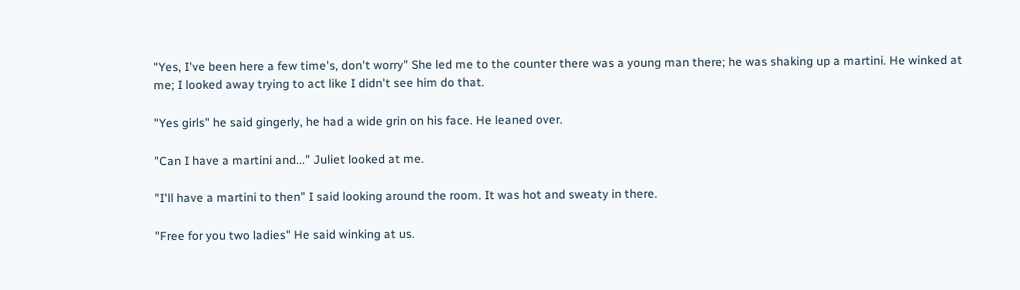"Yes, I've been here a few time's, don't worry" She led me to the counter there was a young man there; he was shaking up a martini. He winked at me; I looked away trying to act like I didn't see him do that.

"Yes girls" he said gingerly, he had a wide grin on his face. He leaned over.

"Can I have a martini and..." Juliet looked at me.

"I'll have a martini to then" I said looking around the room. It was hot and sweaty in there.

"Free for you two ladies" He said winking at us.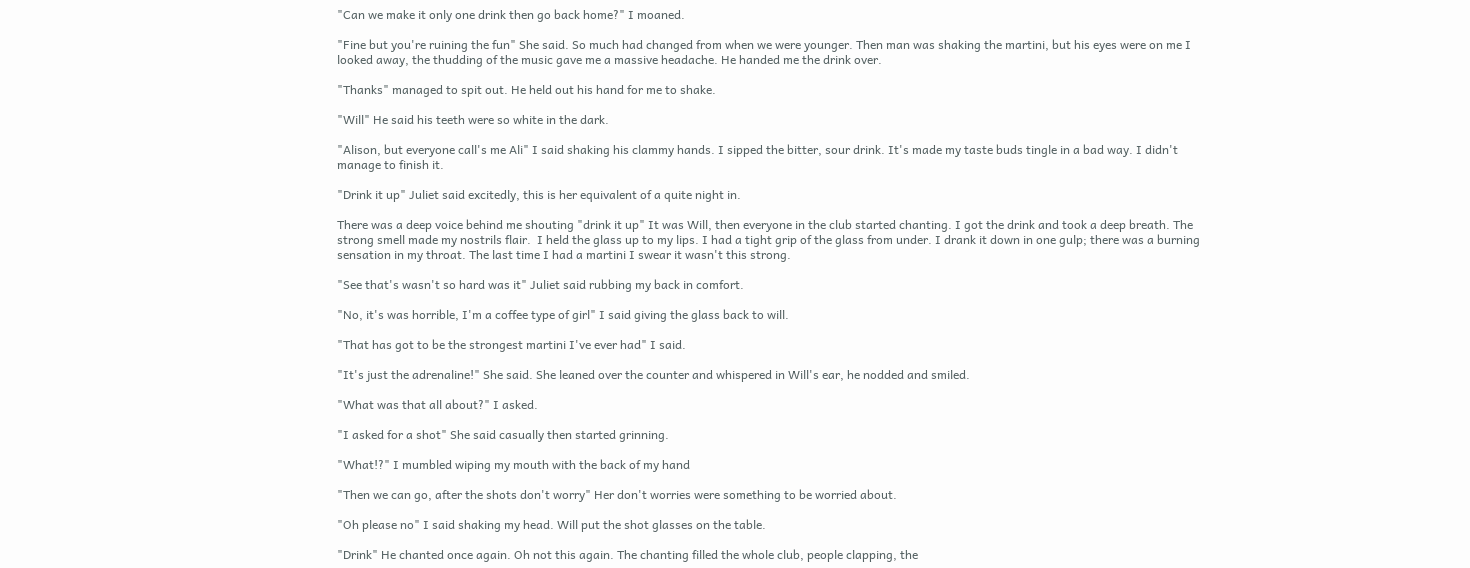"Can we make it only one drink then go back home?" I moaned.

"Fine but you're ruining the fun" She said. So much had changed from when we were younger. Then man was shaking the martini, but his eyes were on me I looked away, the thudding of the music gave me a massive headache. He handed me the drink over.

"Thanks" managed to spit out. He held out his hand for me to shake.

"Will" He said his teeth were so white in the dark.

"Alison, but everyone call's me Ali" I said shaking his clammy hands. I sipped the bitter, sour drink. It's made my taste buds tingle in a bad way. I didn't manage to finish it.

"Drink it up" Juliet said excitedly, this is her equivalent of a quite night in.

There was a deep voice behind me shouting "drink it up" It was Will, then everyone in the club started chanting. I got the drink and took a deep breath. The strong smell made my nostrils flair.  I held the glass up to my lips. I had a tight grip of the glass from under. I drank it down in one gulp; there was a burning sensation in my throat. The last time I had a martini I swear it wasn't this strong.

"See that's wasn't so hard was it" Juliet said rubbing my back in comfort.

"No, it's was horrible, I'm a coffee type of girl" I said giving the glass back to will.

"That has got to be the strongest martini I've ever had" I said.

"It's just the adrenaline!" She said. She leaned over the counter and whispered in Will's ear, he nodded and smiled.

"What was that all about?" I asked.

"I asked for a shot" She said casually then started grinning.

"What!?" I mumbled wiping my mouth with the back of my hand

"Then we can go, after the shots don't worry" Her don't worries were something to be worried about.

"Oh please no" I said shaking my head. Will put the shot glasses on the table.

"Drink" He chanted once again. Oh not this again. The chanting filled the whole club, people clapping, the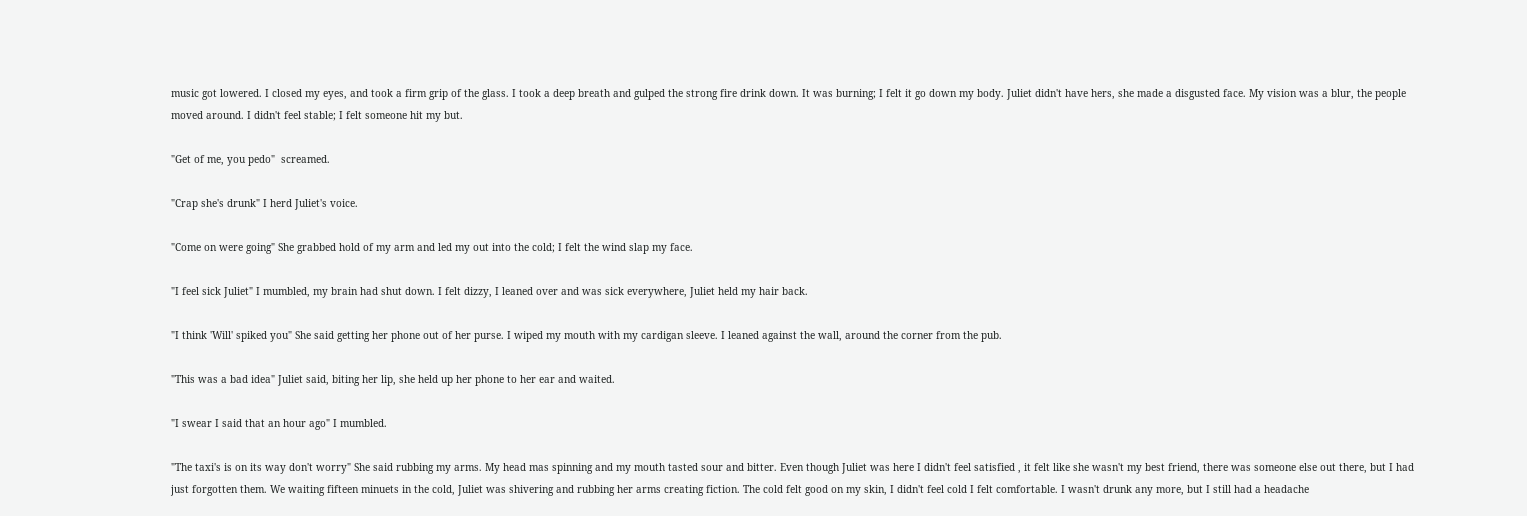music got lowered. I closed my eyes, and took a firm grip of the glass. I took a deep breath and gulped the strong fire drink down. It was burning; I felt it go down my body. Juliet didn't have hers, she made a disgusted face. My vision was a blur, the people moved around. I didn't feel stable; I felt someone hit my but.

"Get of me, you pedo"  screamed.

"Crap she's drunk" I herd Juliet's voice.

"Come on were going" She grabbed hold of my arm and led my out into the cold; I felt the wind slap my face.

"I feel sick Juliet" I mumbled, my brain had shut down. I felt dizzy, I leaned over and was sick everywhere, Juliet held my hair back.

"I think 'Will' spiked you" She said getting her phone out of her purse. I wiped my mouth with my cardigan sleeve. I leaned against the wall, around the corner from the pub.

"This was a bad idea" Juliet said, biting her lip, she held up her phone to her ear and waited.

"I swear I said that an hour ago" I mumbled.

"The taxi's is on its way don't worry" She said rubbing my arms. My head mas spinning and my mouth tasted sour and bitter. Even though Juliet was here I didn't feel satisfied , it felt like she wasn't my best friend, there was someone else out there, but I had just forgotten them. We waiting fifteen minuets in the cold, Juliet was shivering and rubbing her arms creating fiction. The cold felt good on my skin, I didn't feel cold I felt comfortable. I wasn't drunk any more, but I still had a headache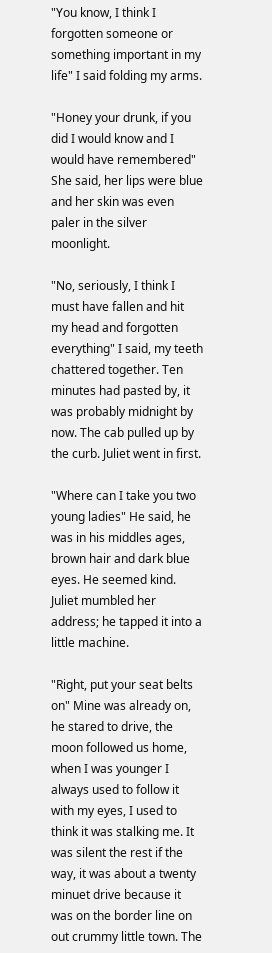"You know, I think I forgotten someone or something important in my life" I said folding my arms.

"Honey your drunk, if you did I would know and I would have remembered" She said, her lips were blue and her skin was even paler in the silver moonlight.

"No, seriously, I think I must have fallen and hit my head and forgotten everything" I said, my teeth chattered together. Ten minutes had pasted by, it was probably midnight by now. The cab pulled up by the curb. Juliet went in first.

"Where can I take you two young ladies" He said, he was in his middles ages, brown hair and dark blue eyes. He seemed kind. Juliet mumbled her address; he tapped it into a little machine.

"Right, put your seat belts on" Mine was already on, he stared to drive, the moon followed us home, when I was younger I always used to follow it with my eyes, I used to think it was stalking me. It was silent the rest if the way, it was about a twenty minuet drive because it was on the border line on out crummy little town. The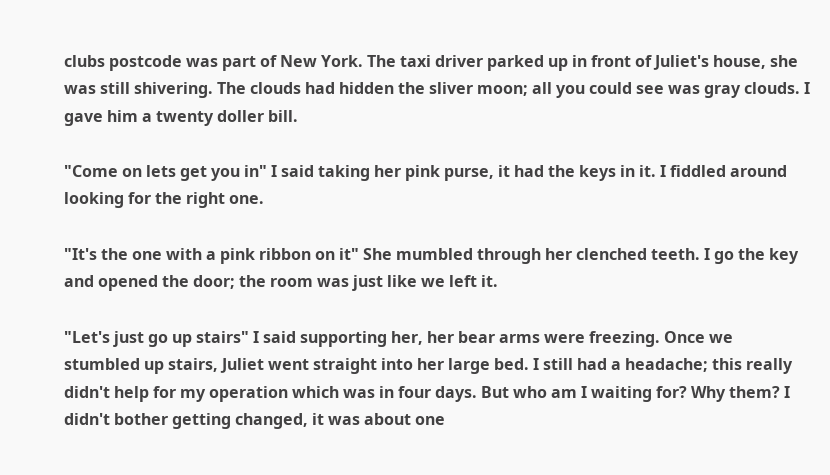clubs postcode was part of New York. The taxi driver parked up in front of Juliet's house, she was still shivering. The clouds had hidden the sliver moon; all you could see was gray clouds. I gave him a twenty doller bill.

"Come on lets get you in" I said taking her pink purse, it had the keys in it. I fiddled around looking for the right one.

"It's the one with a pink ribbon on it" She mumbled through her clenched teeth. I go the key and opened the door; the room was just like we left it.

"Let's just go up stairs" I said supporting her, her bear arms were freezing. Once we stumbled up stairs, Juliet went straight into her large bed. I still had a headache; this really didn't help for my operation which was in four days. But who am I waiting for? Why them? I didn't bother getting changed, it was about one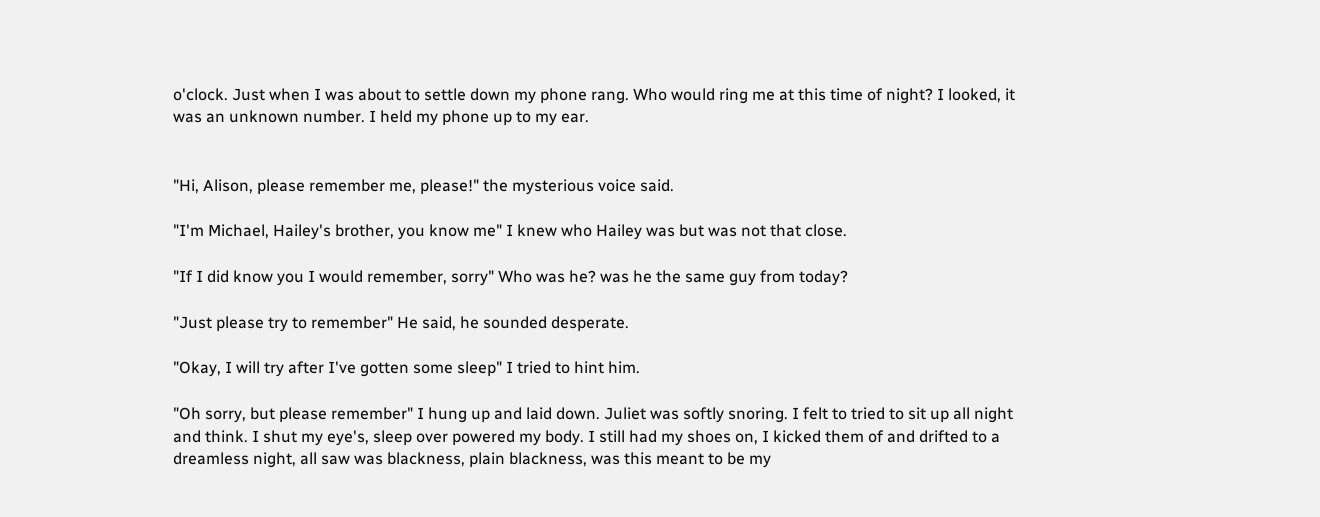o'clock. Just when I was about to settle down my phone rang. Who would ring me at this time of night? I looked, it was an unknown number. I held my phone up to my ear.


"Hi, Alison, please remember me, please!" the mysterious voice said.

"I'm Michael, Hailey's brother, you know me" I knew who Hailey was but was not that close.

"If I did know you I would remember, sorry" Who was he? was he the same guy from today?

"Just please try to remember" He said, he sounded desperate.

"Okay, I will try after I've gotten some sleep" I tried to hint him.

"Oh sorry, but please remember" I hung up and laid down. Juliet was softly snoring. I felt to tried to sit up all night and think. I shut my eye's, sleep over powered my body. I still had my shoes on, I kicked them of and drifted to a dreamless night, all saw was blackness, plain blackness, was this meant to be my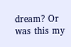dream? Or was this my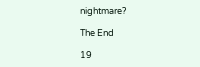nightmare?

The End

19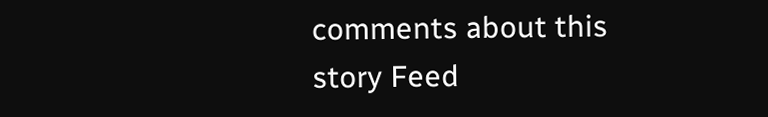comments about this story Feed